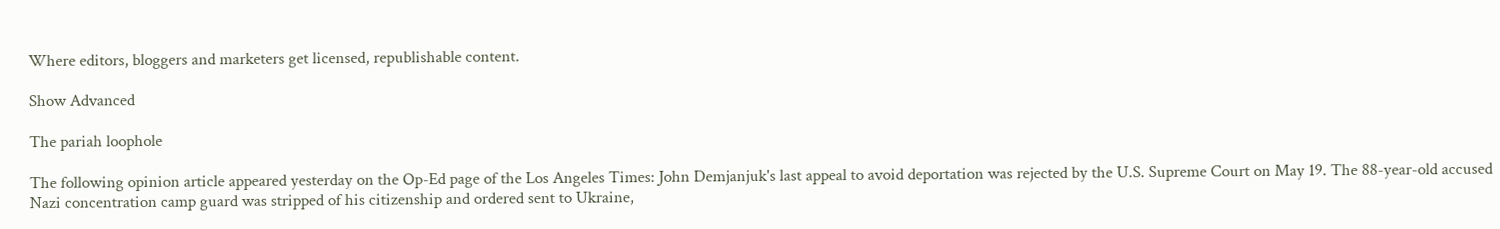Where editors, bloggers and marketers get licensed, republishable content.

Show Advanced

The pariah loophole

The following opinion article appeared yesterday on the Op-Ed page of the Los Angeles Times: John Demjanjuk's last appeal to avoid deportation was rejected by the U.S. Supreme Court on May 19. The 88-year-old accused Nazi concentration camp guard was stripped of his citizenship and ordered sent to Ukraine,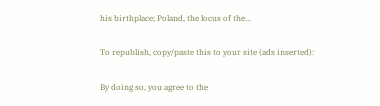his birthplace; Poland, the locus of the…

To republish, copy/paste this to your site (ads inserted):

By doing so, you agree to the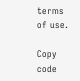terms of use.

Copy code